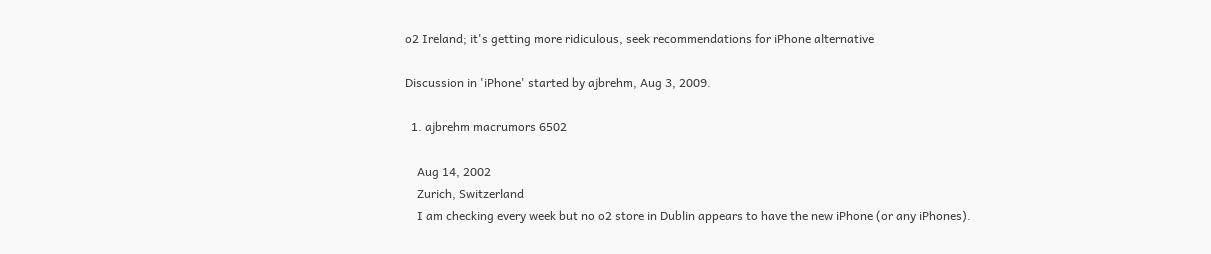o2 Ireland; it's getting more ridiculous, seek recommendations for iPhone alternative

Discussion in 'iPhone' started by ajbrehm, Aug 3, 2009.

  1. ajbrehm macrumors 6502

    Aug 14, 2002
    Zurich, Switzerland
    I am checking every week but no o2 store in Dublin appears to have the new iPhone (or any iPhones).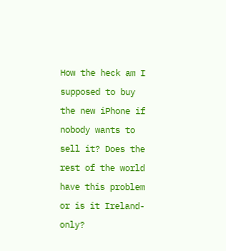How the heck am I supposed to buy the new iPhone if nobody wants to sell it? Does the rest of the world have this problem or is it Ireland-only?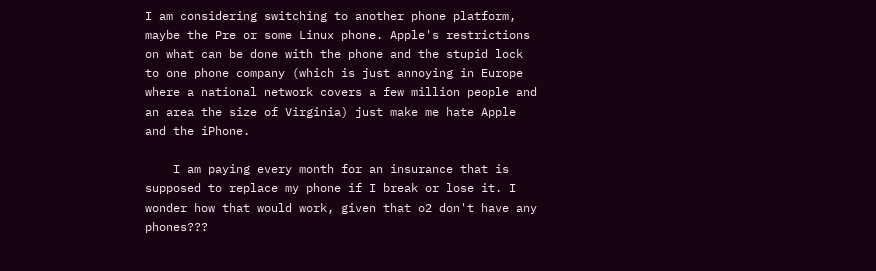I am considering switching to another phone platform, maybe the Pre or some Linux phone. Apple's restrictions on what can be done with the phone and the stupid lock to one phone company (which is just annoying in Europe where a national network covers a few million people and an area the size of Virginia) just make me hate Apple and the iPhone.

    I am paying every month for an insurance that is supposed to replace my phone if I break or lose it. I wonder how that would work, given that o2 don't have any phones???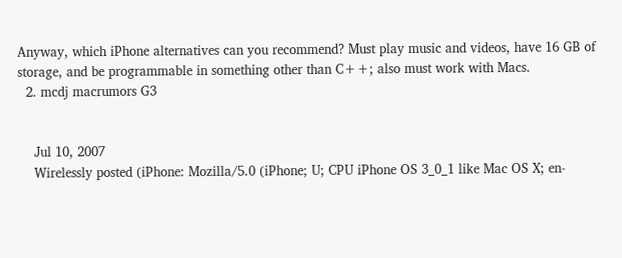Anyway, which iPhone alternatives can you recommend? Must play music and videos, have 16 GB of storage, and be programmable in something other than C++; also must work with Macs.
  2. mcdj macrumors G3


    Jul 10, 2007
    Wirelessly posted (iPhone: Mozilla/5.0 (iPhone; U; CPU iPhone OS 3_0_1 like Mac OS X; en-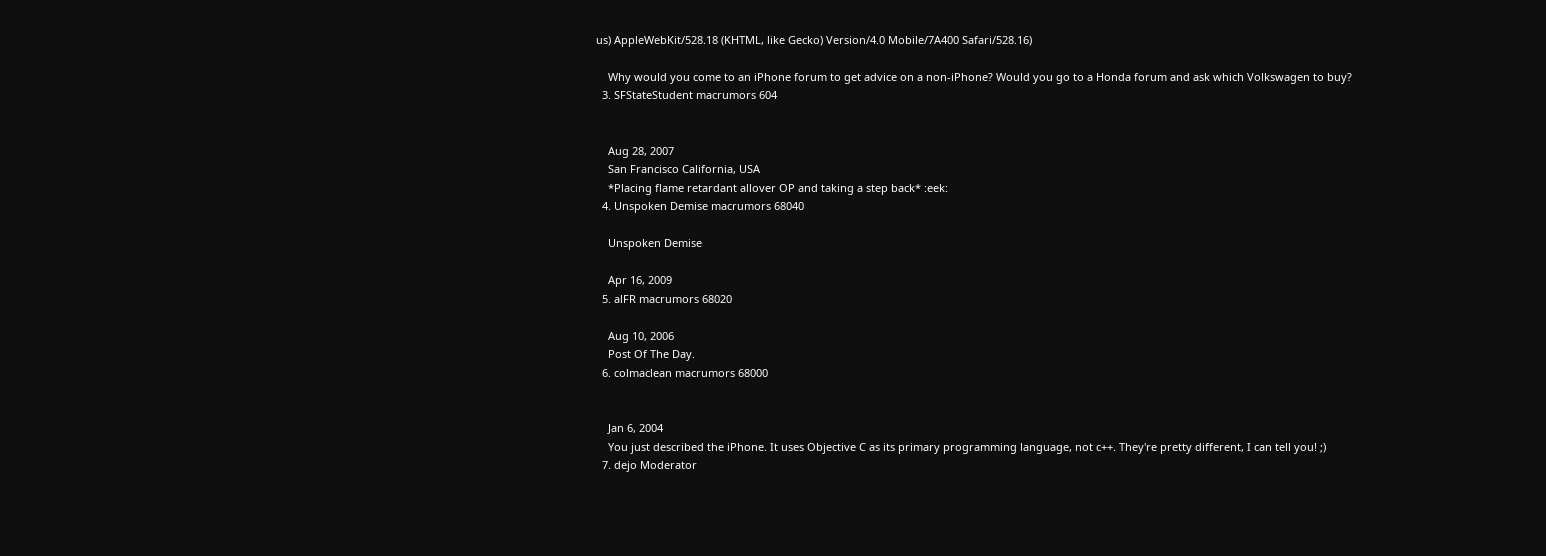us) AppleWebKit/528.18 (KHTML, like Gecko) Version/4.0 Mobile/7A400 Safari/528.16)

    Why would you come to an iPhone forum to get advice on a non-iPhone? Would you go to a Honda forum and ask which Volkswagen to buy?
  3. SFStateStudent macrumors 604


    Aug 28, 2007
    San Francisco California, USA
    *Placing flame retardant allover OP and taking a step back* :eek:
  4. Unspoken Demise macrumors 68040

    Unspoken Demise

    Apr 16, 2009
  5. alFR macrumors 68020

    Aug 10, 2006
    Post Of The Day.
  6. colmaclean macrumors 68000


    Jan 6, 2004
    You just described the iPhone. It uses Objective C as its primary programming language, not c++. They're pretty different, I can tell you! ;)
  7. dejo Moderator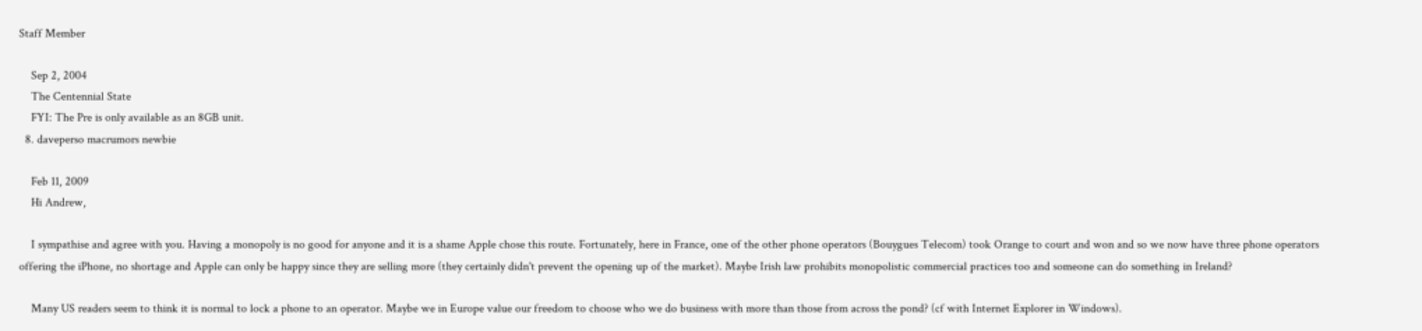Staff Member

    Sep 2, 2004
    The Centennial State
    FYI: The Pre is only available as an 8GB unit.
  8. daveperso macrumors newbie

    Feb 11, 2009
    Hi Andrew,

    I sympathise and agree with you. Having a monopoly is no good for anyone and it is a shame Apple chose this route. Fortunately, here in France, one of the other phone operators (Bouygues Telecom) took Orange to court and won and so we now have three phone operators offering the iPhone, no shortage and Apple can only be happy since they are selling more (they certainly didn't prevent the opening up of the market). Maybe Irish law prohibits monopolistic commercial practices too and someone can do something in Ireland?

    Many US readers seem to think it is normal to lock a phone to an operator. Maybe we in Europe value our freedom to choose who we do business with more than those from across the pond? (cf with Internet Explorer in Windows).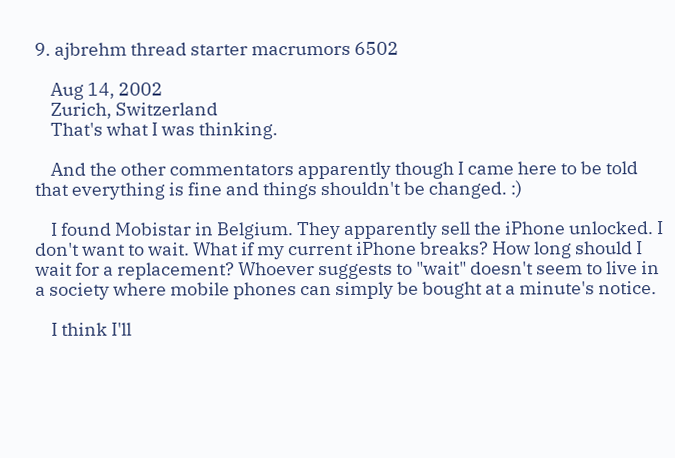9. ajbrehm thread starter macrumors 6502

    Aug 14, 2002
    Zurich, Switzerland
    That's what I was thinking.

    And the other commentators apparently though I came here to be told that everything is fine and things shouldn't be changed. :)

    I found Mobistar in Belgium. They apparently sell the iPhone unlocked. I don't want to wait. What if my current iPhone breaks? How long should I wait for a replacement? Whoever suggests to "wait" doesn't seem to live in a society where mobile phones can simply be bought at a minute's notice.

    I think I'll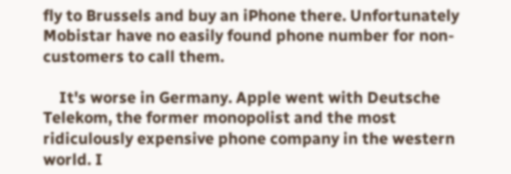fly to Brussels and buy an iPhone there. Unfortunately Mobistar have no easily found phone number for non-customers to call them.

    It's worse in Germany. Apple went with Deutsche Telekom, the former monopolist and the most ridiculously expensive phone company in the western world. I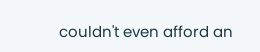couldn't even afford an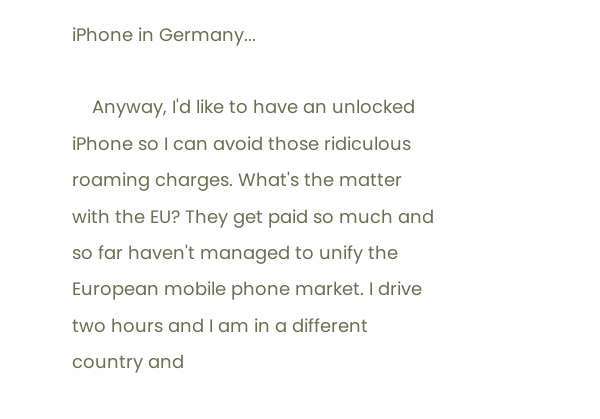iPhone in Germany...

    Anyway, I'd like to have an unlocked iPhone so I can avoid those ridiculous roaming charges. What's the matter with the EU? They get paid so much and so far haven't managed to unify the European mobile phone market. I drive two hours and I am in a different country and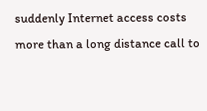suddenly Internet access costs more than a long distance call to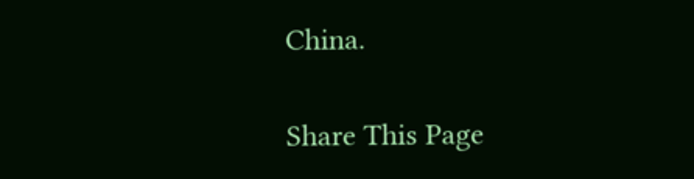China.

Share This Page